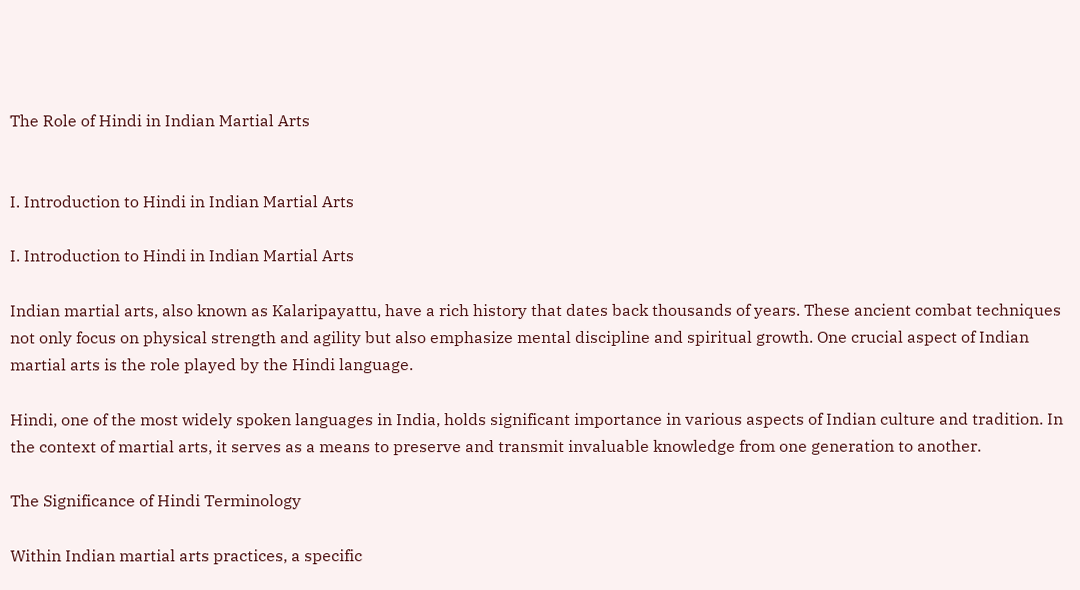The Role of Hindi in Indian Martial Arts


I. Introduction to Hindi in Indian Martial Arts

I. Introduction to Hindi in Indian Martial Arts

Indian martial arts, also known as Kalaripayattu, have a rich history that dates back thousands of years. These ancient combat techniques not only focus on physical strength and agility but also emphasize mental discipline and spiritual growth. One crucial aspect of Indian martial arts is the role played by the Hindi language.

Hindi, one of the most widely spoken languages in India, holds significant importance in various aspects of Indian culture and tradition. In the context of martial arts, it serves as a means to preserve and transmit invaluable knowledge from one generation to another.

The Significance of Hindi Terminology

Within Indian martial arts practices, a specific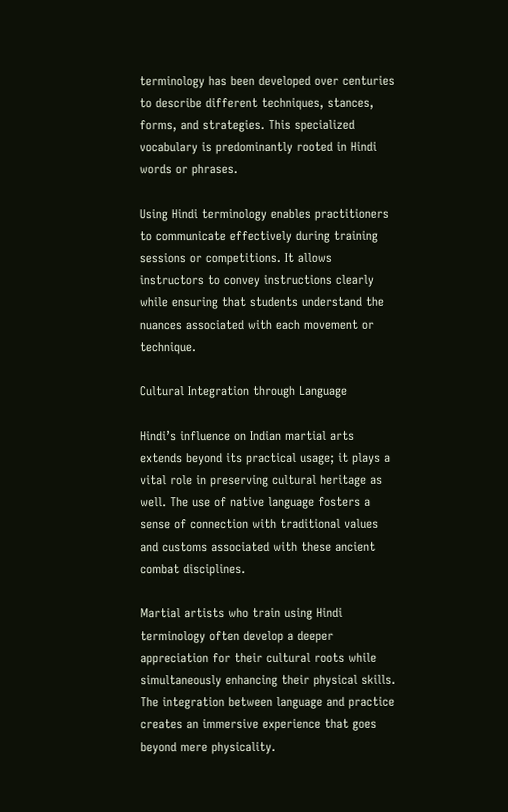terminology has been developed over centuries to describe different techniques, stances, forms, and strategies. This specialized vocabulary is predominantly rooted in Hindi words or phrases.

Using Hindi terminology enables practitioners to communicate effectively during training sessions or competitions. It allows instructors to convey instructions clearly while ensuring that students understand the nuances associated with each movement or technique.

Cultural Integration through Language

Hindi’s influence on Indian martial arts extends beyond its practical usage; it plays a vital role in preserving cultural heritage as well. The use of native language fosters a sense of connection with traditional values and customs associated with these ancient combat disciplines.

Martial artists who train using Hindi terminology often develop a deeper appreciation for their cultural roots while simultaneously enhancing their physical skills. The integration between language and practice creates an immersive experience that goes beyond mere physicality.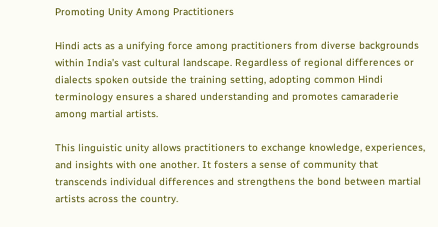Promoting Unity Among Practitioners

Hindi acts as a unifying force among practitioners from diverse backgrounds within India’s vast cultural landscape. Regardless of regional differences or dialects spoken outside the training setting, adopting common Hindi terminology ensures a shared understanding and promotes camaraderie among martial artists.

This linguistic unity allows practitioners to exchange knowledge, experiences, and insights with one another. It fosters a sense of community that transcends individual differences and strengthens the bond between martial artists across the country.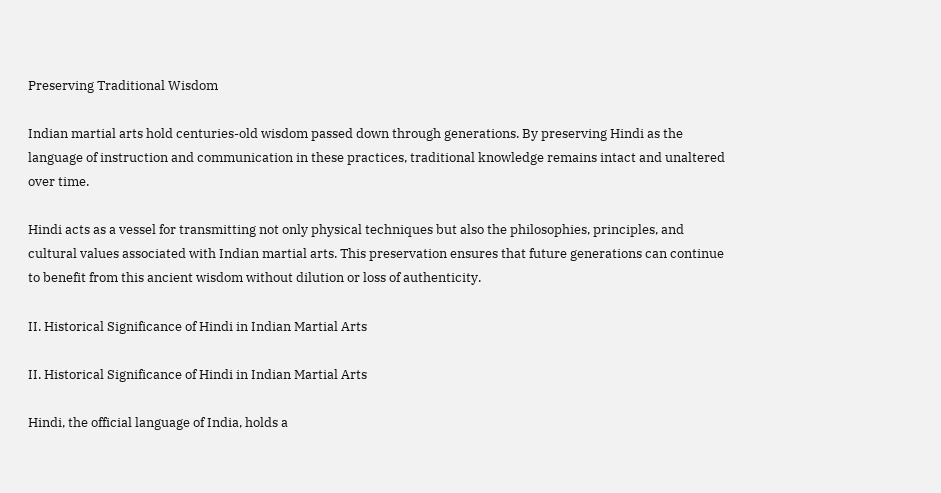Preserving Traditional Wisdom

Indian martial arts hold centuries-old wisdom passed down through generations. By preserving Hindi as the language of instruction and communication in these practices, traditional knowledge remains intact and unaltered over time.

Hindi acts as a vessel for transmitting not only physical techniques but also the philosophies, principles, and cultural values associated with Indian martial arts. This preservation ensures that future generations can continue to benefit from this ancient wisdom without dilution or loss of authenticity.

II. Historical Significance of Hindi in Indian Martial Arts

II. Historical Significance of Hindi in Indian Martial Arts

Hindi, the official language of India, holds a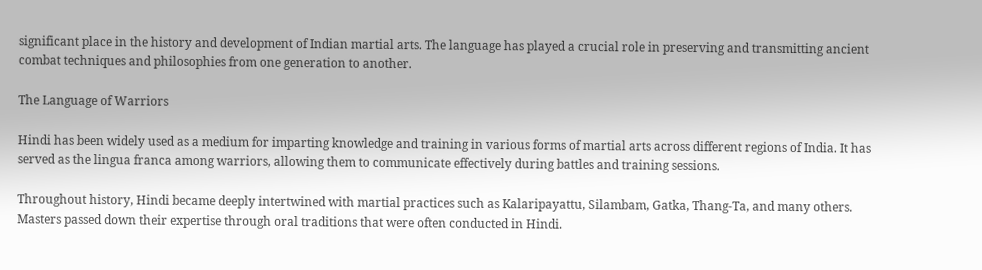significant place in the history and development of Indian martial arts. The language has played a crucial role in preserving and transmitting ancient combat techniques and philosophies from one generation to another.

The Language of Warriors

Hindi has been widely used as a medium for imparting knowledge and training in various forms of martial arts across different regions of India. It has served as the lingua franca among warriors, allowing them to communicate effectively during battles and training sessions.

Throughout history, Hindi became deeply intertwined with martial practices such as Kalaripayattu, Silambam, Gatka, Thang-Ta, and many others. Masters passed down their expertise through oral traditions that were often conducted in Hindi.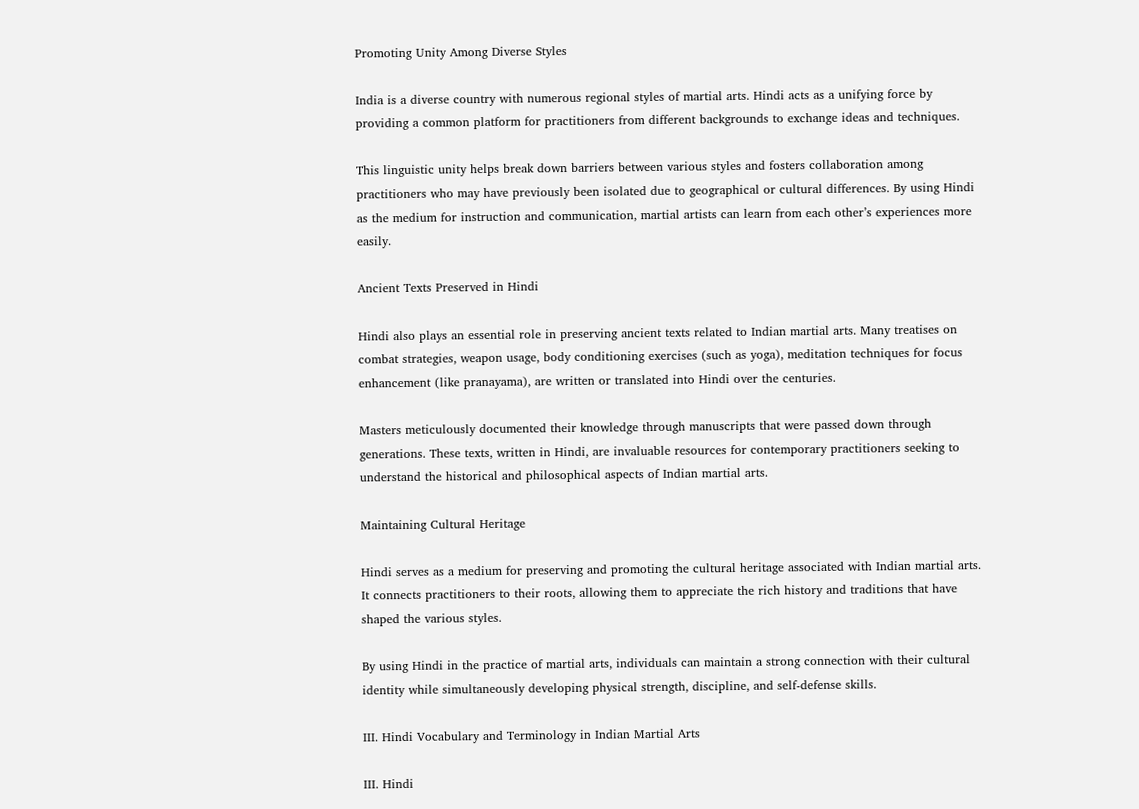Promoting Unity Among Diverse Styles

India is a diverse country with numerous regional styles of martial arts. Hindi acts as a unifying force by providing a common platform for practitioners from different backgrounds to exchange ideas and techniques.

This linguistic unity helps break down barriers between various styles and fosters collaboration among practitioners who may have previously been isolated due to geographical or cultural differences. By using Hindi as the medium for instruction and communication, martial artists can learn from each other’s experiences more easily.

Ancient Texts Preserved in Hindi

Hindi also plays an essential role in preserving ancient texts related to Indian martial arts. Many treatises on combat strategies, weapon usage, body conditioning exercises (such as yoga), meditation techniques for focus enhancement (like pranayama), are written or translated into Hindi over the centuries.

Masters meticulously documented their knowledge through manuscripts that were passed down through generations. These texts, written in Hindi, are invaluable resources for contemporary practitioners seeking to understand the historical and philosophical aspects of Indian martial arts.

Maintaining Cultural Heritage

Hindi serves as a medium for preserving and promoting the cultural heritage associated with Indian martial arts. It connects practitioners to their roots, allowing them to appreciate the rich history and traditions that have shaped the various styles.

By using Hindi in the practice of martial arts, individuals can maintain a strong connection with their cultural identity while simultaneously developing physical strength, discipline, and self-defense skills.

III. Hindi Vocabulary and Terminology in Indian Martial Arts

III. Hindi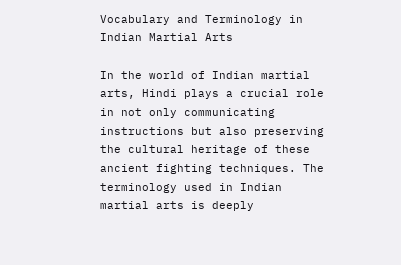Vocabulary and Terminology in Indian Martial Arts

In the world of Indian martial arts, Hindi plays a crucial role in not only communicating instructions but also preserving the cultural heritage of these ancient fighting techniques. The terminology used in Indian martial arts is deeply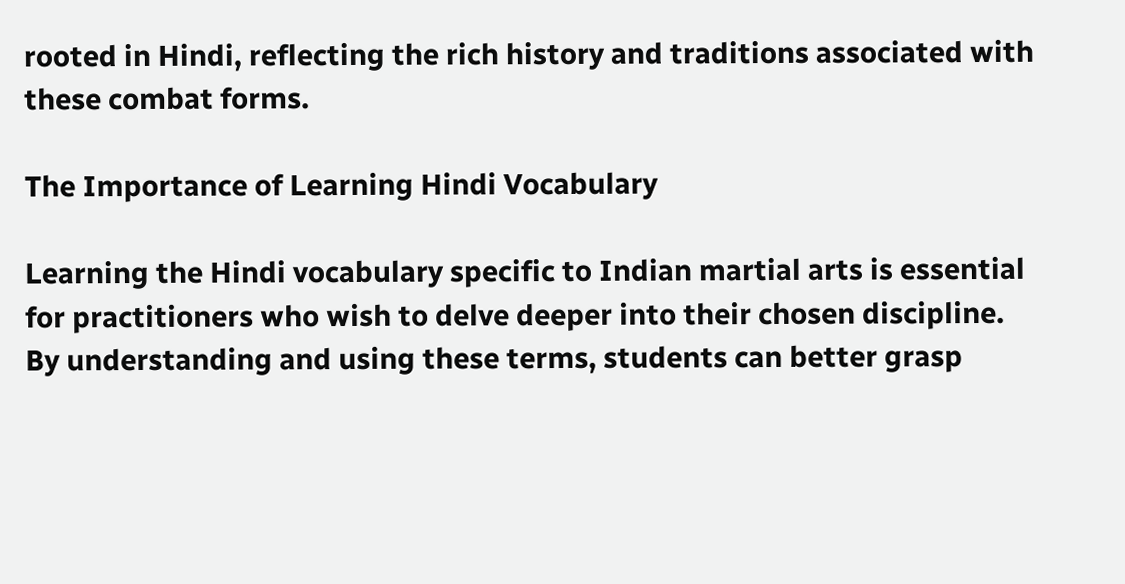rooted in Hindi, reflecting the rich history and traditions associated with these combat forms.

The Importance of Learning Hindi Vocabulary

Learning the Hindi vocabulary specific to Indian martial arts is essential for practitioners who wish to delve deeper into their chosen discipline. By understanding and using these terms, students can better grasp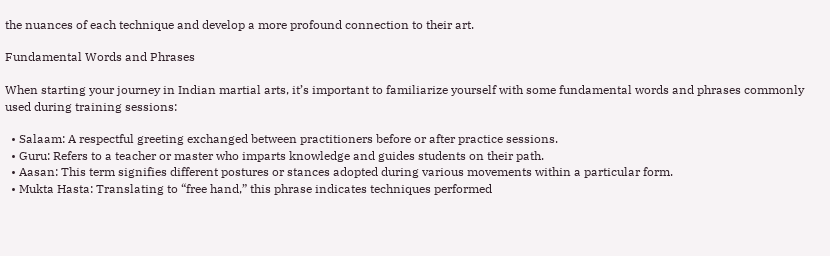the nuances of each technique and develop a more profound connection to their art.

Fundamental Words and Phrases

When starting your journey in Indian martial arts, it’s important to familiarize yourself with some fundamental words and phrases commonly used during training sessions:

  • Salaam: A respectful greeting exchanged between practitioners before or after practice sessions.
  • Guru: Refers to a teacher or master who imparts knowledge and guides students on their path.
  • Aasan: This term signifies different postures or stances adopted during various movements within a particular form.
  • Mukta Hasta: Translating to “free hand,” this phrase indicates techniques performed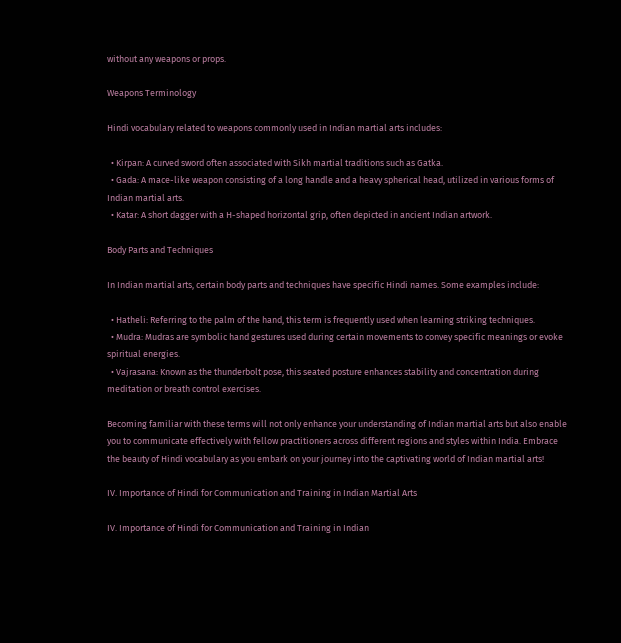without any weapons or props.

Weapons Terminology

Hindi vocabulary related to weapons commonly used in Indian martial arts includes:

  • Kirpan: A curved sword often associated with Sikh martial traditions such as Gatka.
  • Gada: A mace-like weapon consisting of a long handle and a heavy spherical head, utilized in various forms of Indian martial arts.
  • Katar: A short dagger with a H-shaped horizontal grip, often depicted in ancient Indian artwork.

Body Parts and Techniques

In Indian martial arts, certain body parts and techniques have specific Hindi names. Some examples include:

  • Hatheli: Referring to the palm of the hand, this term is frequently used when learning striking techniques.
  • Mudra: Mudras are symbolic hand gestures used during certain movements to convey specific meanings or evoke spiritual energies.
  • Vajrasana: Known as the thunderbolt pose, this seated posture enhances stability and concentration during meditation or breath control exercises.

Becoming familiar with these terms will not only enhance your understanding of Indian martial arts but also enable you to communicate effectively with fellow practitioners across different regions and styles within India. Embrace the beauty of Hindi vocabulary as you embark on your journey into the captivating world of Indian martial arts!

IV. Importance of Hindi for Communication and Training in Indian Martial Arts

IV. Importance of Hindi for Communication and Training in Indian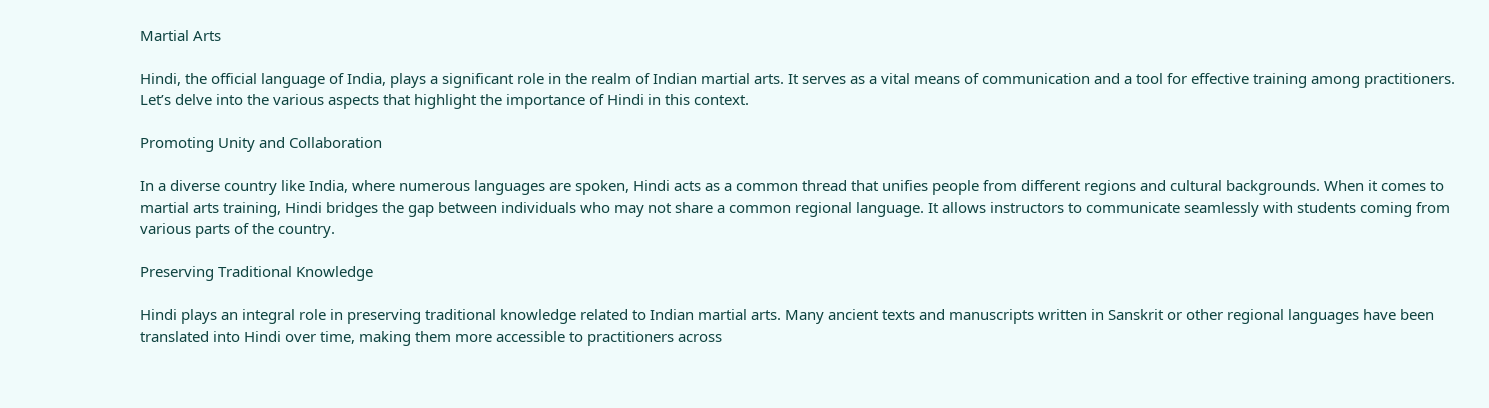Martial Arts

Hindi, the official language of India, plays a significant role in the realm of Indian martial arts. It serves as a vital means of communication and a tool for effective training among practitioners. Let’s delve into the various aspects that highlight the importance of Hindi in this context.

Promoting Unity and Collaboration

In a diverse country like India, where numerous languages are spoken, Hindi acts as a common thread that unifies people from different regions and cultural backgrounds. When it comes to martial arts training, Hindi bridges the gap between individuals who may not share a common regional language. It allows instructors to communicate seamlessly with students coming from various parts of the country.

Preserving Traditional Knowledge

Hindi plays an integral role in preserving traditional knowledge related to Indian martial arts. Many ancient texts and manuscripts written in Sanskrit or other regional languages have been translated into Hindi over time, making them more accessible to practitioners across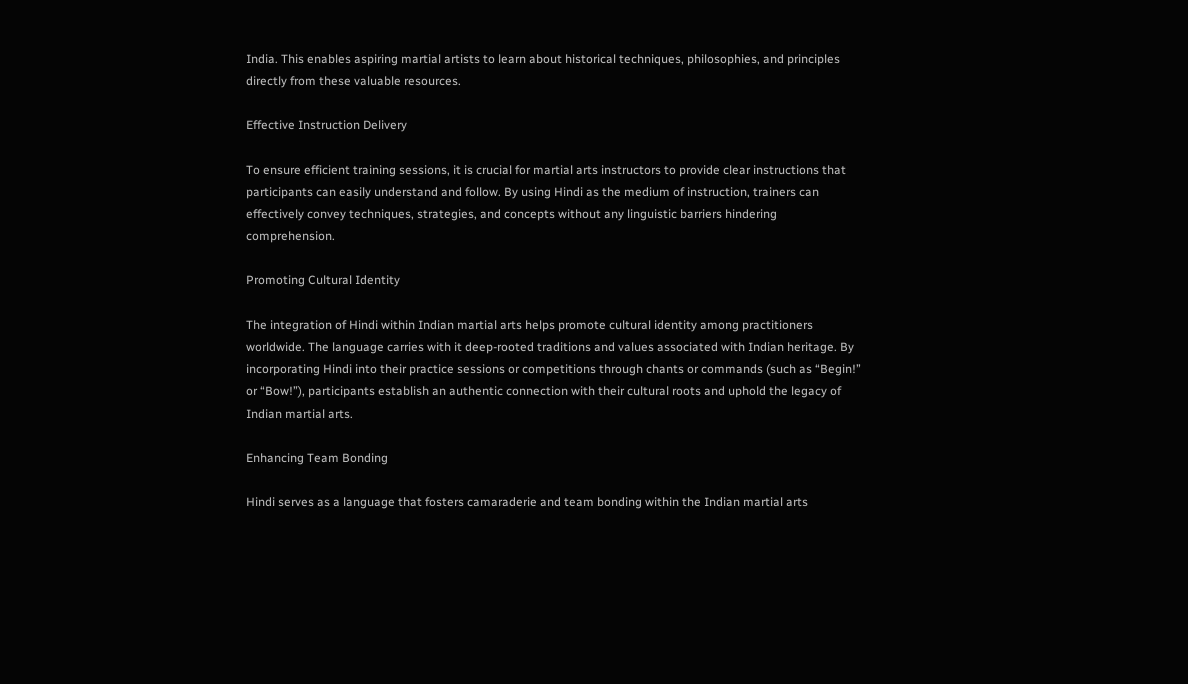India. This enables aspiring martial artists to learn about historical techniques, philosophies, and principles directly from these valuable resources.

Effective Instruction Delivery

To ensure efficient training sessions, it is crucial for martial arts instructors to provide clear instructions that participants can easily understand and follow. By using Hindi as the medium of instruction, trainers can effectively convey techniques, strategies, and concepts without any linguistic barriers hindering comprehension.

Promoting Cultural Identity

The integration of Hindi within Indian martial arts helps promote cultural identity among practitioners worldwide. The language carries with it deep-rooted traditions and values associated with Indian heritage. By incorporating Hindi into their practice sessions or competitions through chants or commands (such as “Begin!” or “Bow!”), participants establish an authentic connection with their cultural roots and uphold the legacy of Indian martial arts.

Enhancing Team Bonding

Hindi serves as a language that fosters camaraderie and team bonding within the Indian martial arts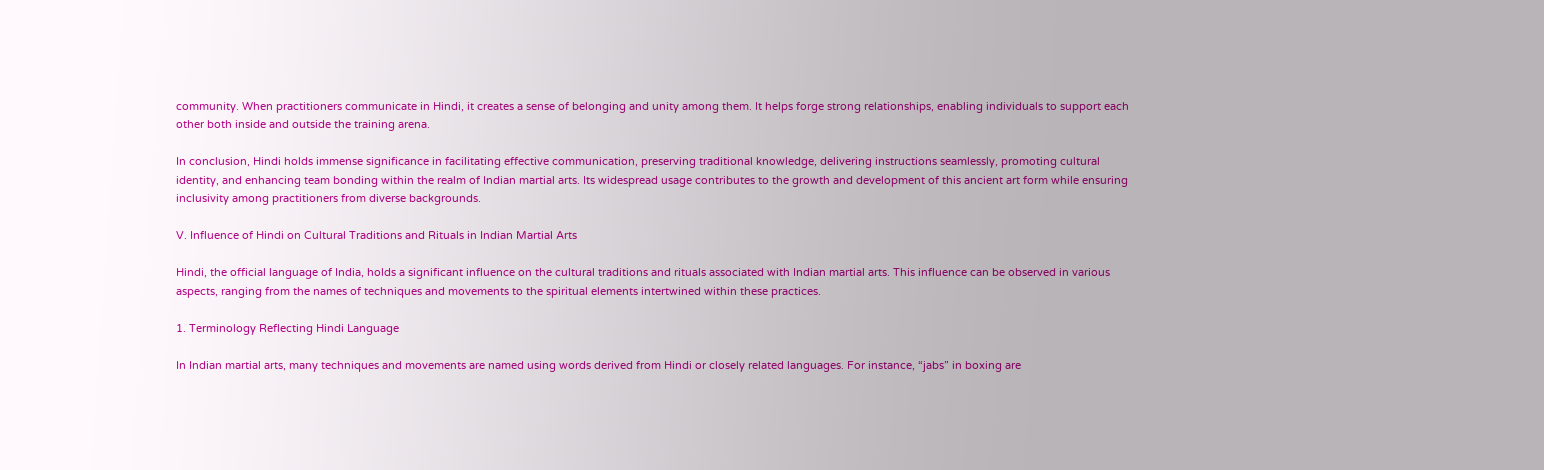community. When practitioners communicate in Hindi, it creates a sense of belonging and unity among them. It helps forge strong relationships, enabling individuals to support each other both inside and outside the training arena.

In conclusion, Hindi holds immense significance in facilitating effective communication, preserving traditional knowledge, delivering instructions seamlessly, promoting cultural identity, and enhancing team bonding within the realm of Indian martial arts. Its widespread usage contributes to the growth and development of this ancient art form while ensuring inclusivity among practitioners from diverse backgrounds.

V. Influence of Hindi on Cultural Traditions and Rituals in Indian Martial Arts

Hindi, the official language of India, holds a significant influence on the cultural traditions and rituals associated with Indian martial arts. This influence can be observed in various aspects, ranging from the names of techniques and movements to the spiritual elements intertwined within these practices.

1. Terminology Reflecting Hindi Language

In Indian martial arts, many techniques and movements are named using words derived from Hindi or closely related languages. For instance, “jabs” in boxing are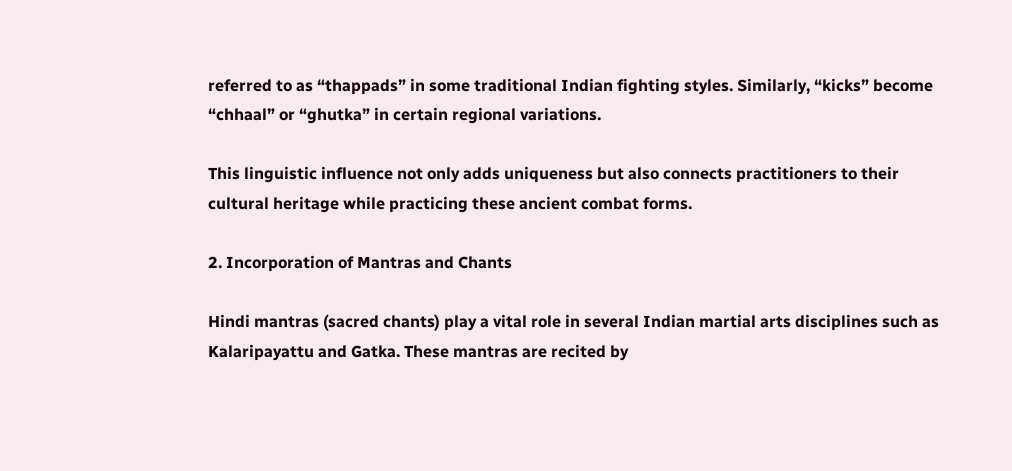referred to as “thappads” in some traditional Indian fighting styles. Similarly, “kicks” become “chhaal” or “ghutka” in certain regional variations.

This linguistic influence not only adds uniqueness but also connects practitioners to their cultural heritage while practicing these ancient combat forms.

2. Incorporation of Mantras and Chants

Hindi mantras (sacred chants) play a vital role in several Indian martial arts disciplines such as Kalaripayattu and Gatka. These mantras are recited by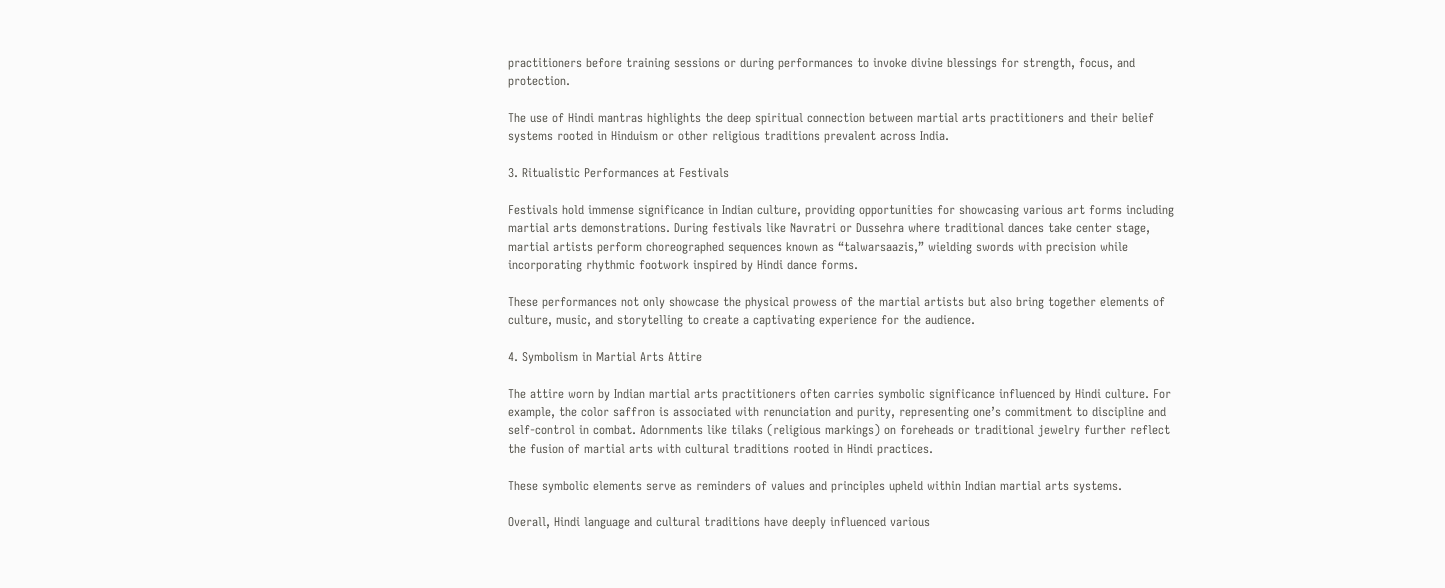practitioners before training sessions or during performances to invoke divine blessings for strength, focus, and protection.

The use of Hindi mantras highlights the deep spiritual connection between martial arts practitioners and their belief systems rooted in Hinduism or other religious traditions prevalent across India.

3. Ritualistic Performances at Festivals

Festivals hold immense significance in Indian culture, providing opportunities for showcasing various art forms including martial arts demonstrations. During festivals like Navratri or Dussehra where traditional dances take center stage, martial artists perform choreographed sequences known as “talwarsaazis,” wielding swords with precision while incorporating rhythmic footwork inspired by Hindi dance forms.

These performances not only showcase the physical prowess of the martial artists but also bring together elements of culture, music, and storytelling to create a captivating experience for the audience.

4. Symbolism in Martial Arts Attire

The attire worn by Indian martial arts practitioners often carries symbolic significance influenced by Hindi culture. For example, the color saffron is associated with renunciation and purity, representing one’s commitment to discipline and self-control in combat. Adornments like tilaks (religious markings) on foreheads or traditional jewelry further reflect the fusion of martial arts with cultural traditions rooted in Hindi practices.

These symbolic elements serve as reminders of values and principles upheld within Indian martial arts systems.

Overall, Hindi language and cultural traditions have deeply influenced various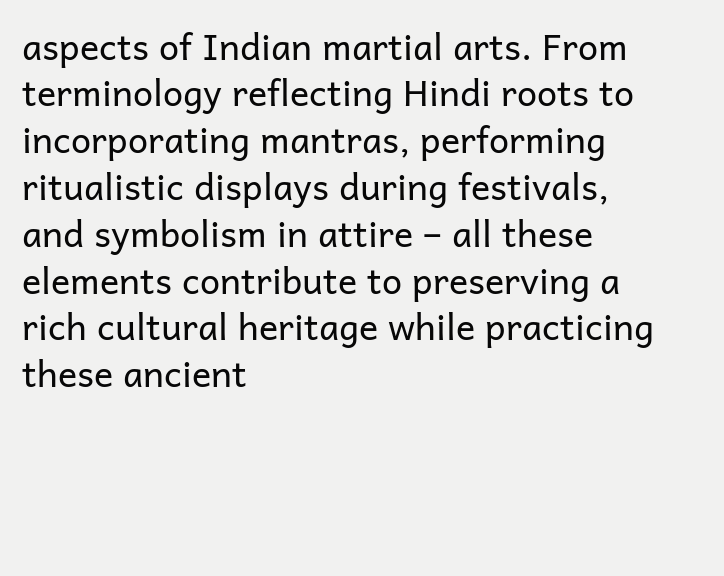aspects of Indian martial arts. From terminology reflecting Hindi roots to incorporating mantras, performing ritualistic displays during festivals, and symbolism in attire – all these elements contribute to preserving a rich cultural heritage while practicing these ancient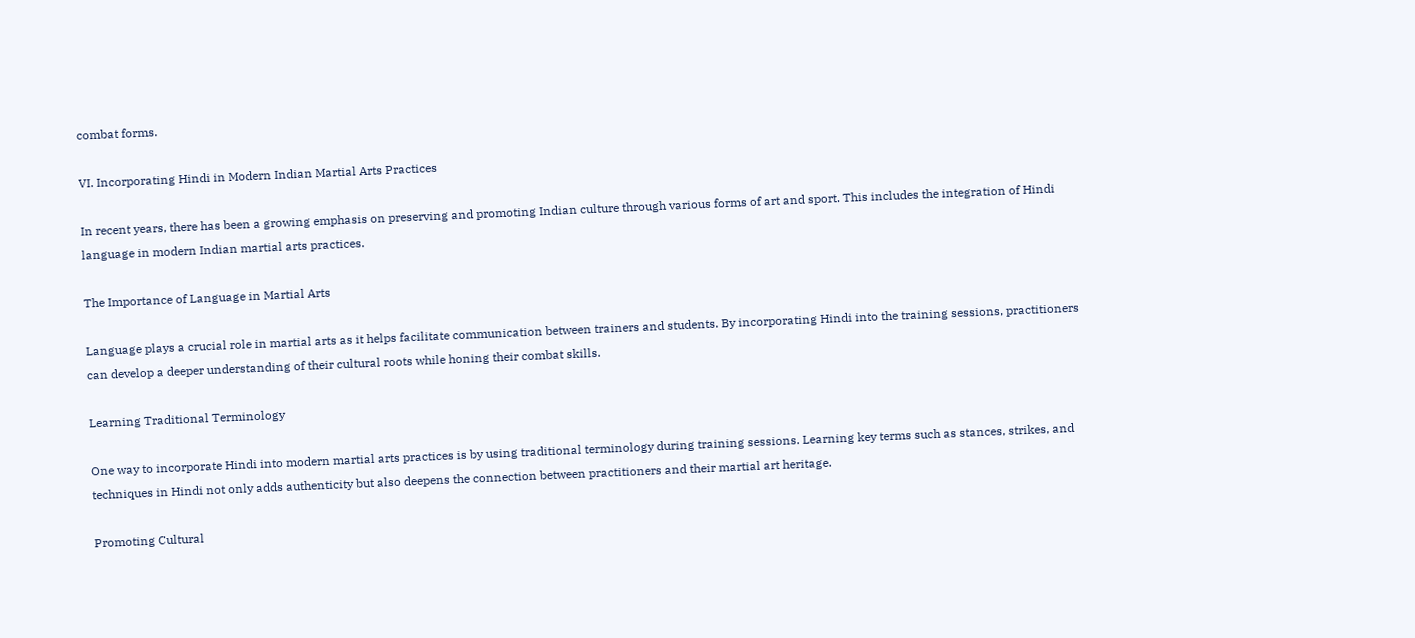combat forms.

VI. Incorporating Hindi in Modern Indian Martial Arts Practices

In recent years, there has been a growing emphasis on preserving and promoting Indian culture through various forms of art and sport. This includes the integration of Hindi language in modern Indian martial arts practices.

The Importance of Language in Martial Arts

Language plays a crucial role in martial arts as it helps facilitate communication between trainers and students. By incorporating Hindi into the training sessions, practitioners can develop a deeper understanding of their cultural roots while honing their combat skills.

Learning Traditional Terminology

One way to incorporate Hindi into modern martial arts practices is by using traditional terminology during training sessions. Learning key terms such as stances, strikes, and techniques in Hindi not only adds authenticity but also deepens the connection between practitioners and their martial art heritage.

Promoting Cultural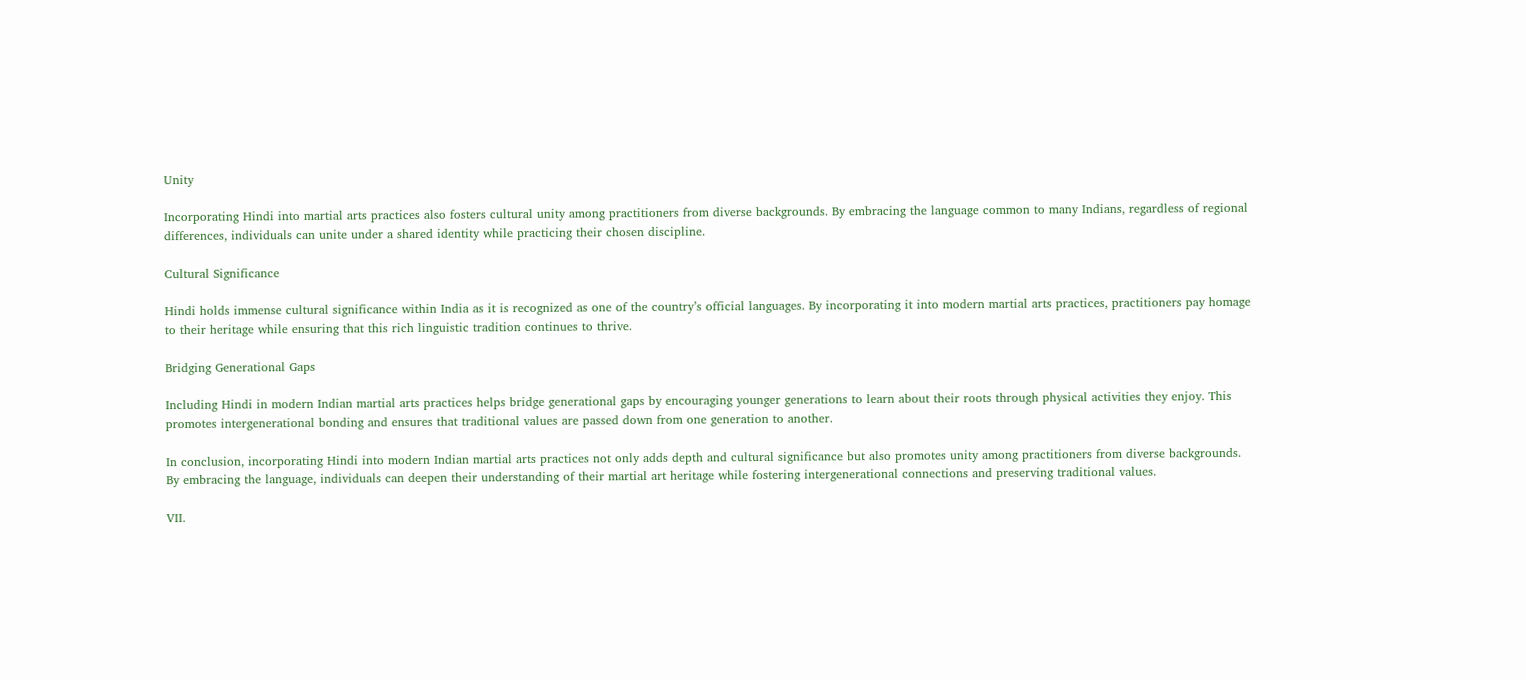Unity

Incorporating Hindi into martial arts practices also fosters cultural unity among practitioners from diverse backgrounds. By embracing the language common to many Indians, regardless of regional differences, individuals can unite under a shared identity while practicing their chosen discipline.

Cultural Significance

Hindi holds immense cultural significance within India as it is recognized as one of the country’s official languages. By incorporating it into modern martial arts practices, practitioners pay homage to their heritage while ensuring that this rich linguistic tradition continues to thrive.

Bridging Generational Gaps

Including Hindi in modern Indian martial arts practices helps bridge generational gaps by encouraging younger generations to learn about their roots through physical activities they enjoy. This promotes intergenerational bonding and ensures that traditional values are passed down from one generation to another.

In conclusion, incorporating Hindi into modern Indian martial arts practices not only adds depth and cultural significance but also promotes unity among practitioners from diverse backgrounds. By embracing the language, individuals can deepen their understanding of their martial art heritage while fostering intergenerational connections and preserving traditional values.

VII.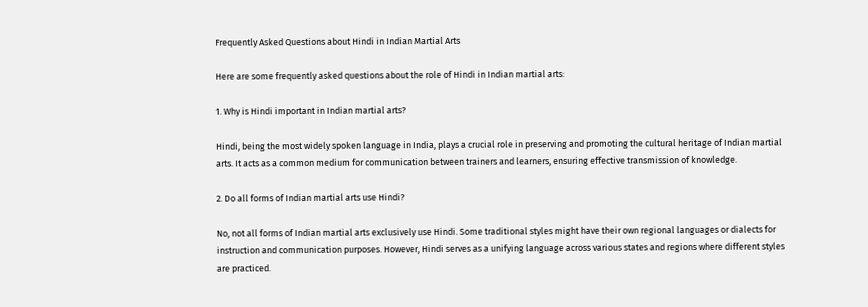Frequently Asked Questions about Hindi in Indian Martial Arts

Here are some frequently asked questions about the role of Hindi in Indian martial arts:

1. Why is Hindi important in Indian martial arts?

Hindi, being the most widely spoken language in India, plays a crucial role in preserving and promoting the cultural heritage of Indian martial arts. It acts as a common medium for communication between trainers and learners, ensuring effective transmission of knowledge.

2. Do all forms of Indian martial arts use Hindi?

No, not all forms of Indian martial arts exclusively use Hindi. Some traditional styles might have their own regional languages or dialects for instruction and communication purposes. However, Hindi serves as a unifying language across various states and regions where different styles are practiced.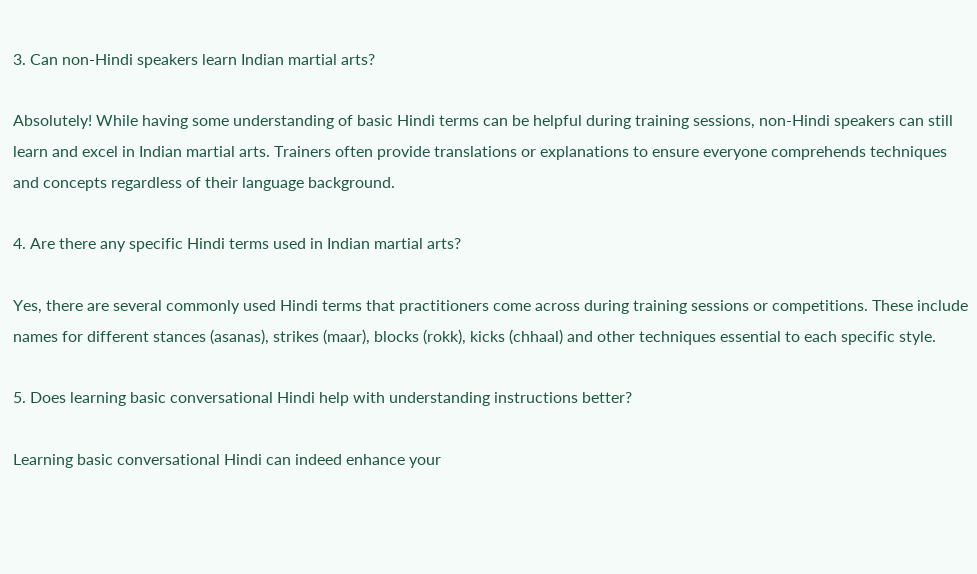3. Can non-Hindi speakers learn Indian martial arts?

Absolutely! While having some understanding of basic Hindi terms can be helpful during training sessions, non-Hindi speakers can still learn and excel in Indian martial arts. Trainers often provide translations or explanations to ensure everyone comprehends techniques and concepts regardless of their language background.

4. Are there any specific Hindi terms used in Indian martial arts?

Yes, there are several commonly used Hindi terms that practitioners come across during training sessions or competitions. These include names for different stances (asanas), strikes (maar), blocks (rokk), kicks (chhaal) and other techniques essential to each specific style.

5. Does learning basic conversational Hindi help with understanding instructions better?

Learning basic conversational Hindi can indeed enhance your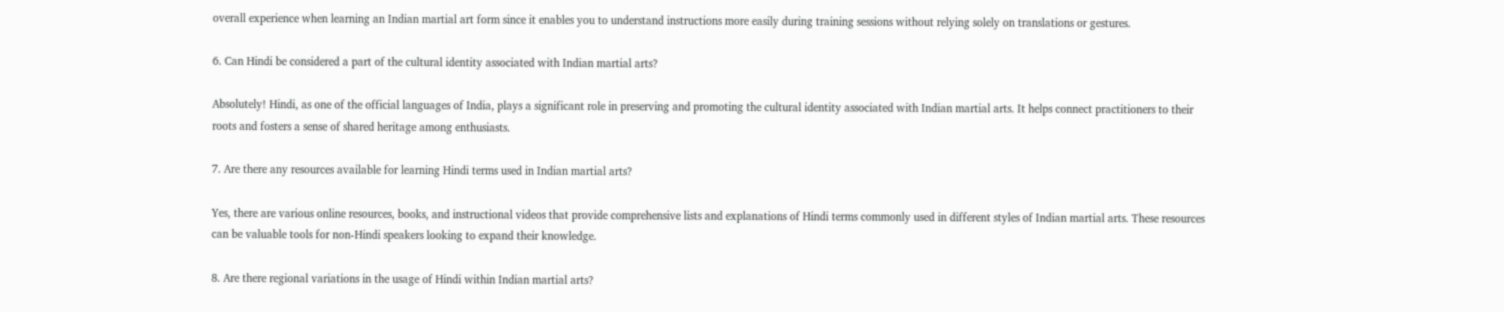overall experience when learning an Indian martial art form since it enables you to understand instructions more easily during training sessions without relying solely on translations or gestures.

6. Can Hindi be considered a part of the cultural identity associated with Indian martial arts?

Absolutely! Hindi, as one of the official languages of India, plays a significant role in preserving and promoting the cultural identity associated with Indian martial arts. It helps connect practitioners to their roots and fosters a sense of shared heritage among enthusiasts.

7. Are there any resources available for learning Hindi terms used in Indian martial arts?

Yes, there are various online resources, books, and instructional videos that provide comprehensive lists and explanations of Hindi terms commonly used in different styles of Indian martial arts. These resources can be valuable tools for non-Hindi speakers looking to expand their knowledge.

8. Are there regional variations in the usage of Hindi within Indian martial arts?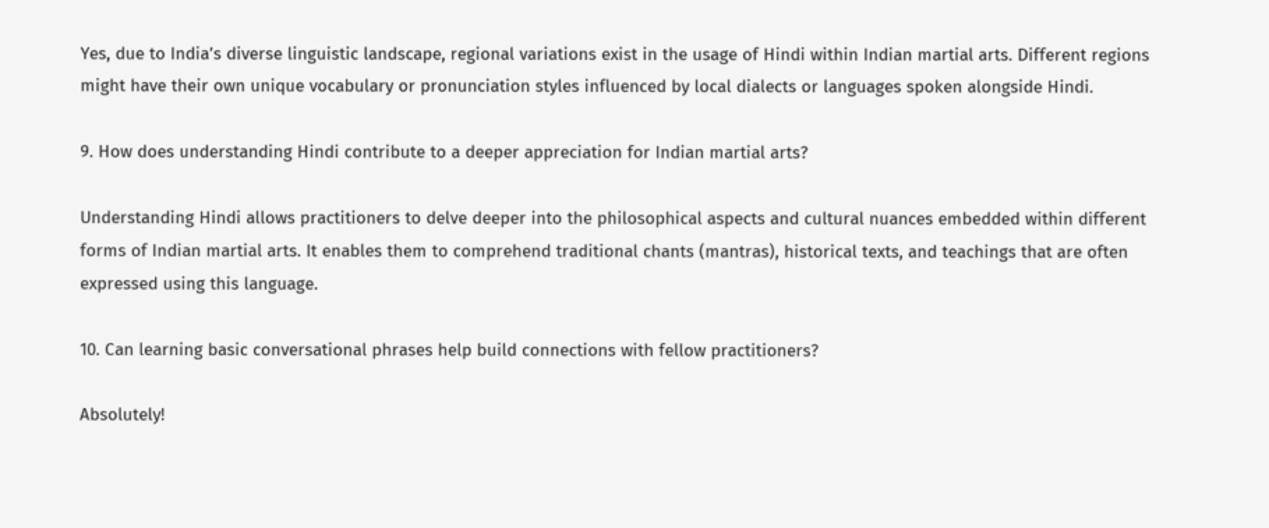Yes, due to India’s diverse linguistic landscape, regional variations exist in the usage of Hindi within Indian martial arts. Different regions might have their own unique vocabulary or pronunciation styles influenced by local dialects or languages spoken alongside Hindi.

9. How does understanding Hindi contribute to a deeper appreciation for Indian martial arts?

Understanding Hindi allows practitioners to delve deeper into the philosophical aspects and cultural nuances embedded within different forms of Indian martial arts. It enables them to comprehend traditional chants (mantras), historical texts, and teachings that are often expressed using this language.

10. Can learning basic conversational phrases help build connections with fellow practitioners?

Absolutely!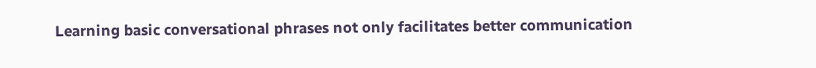Learning basic conversational phrases not only facilitates better communication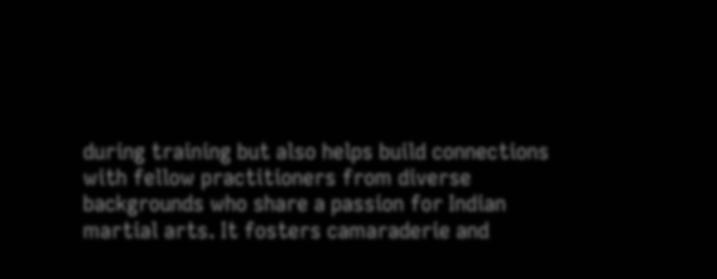during training but also helps build connections with fellow practitioners from diverse backgrounds who share a passion for Indian martial arts. It fosters camaraderie and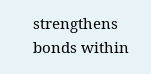strengthens bonds within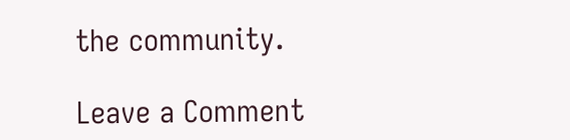the community.

Leave a Comment